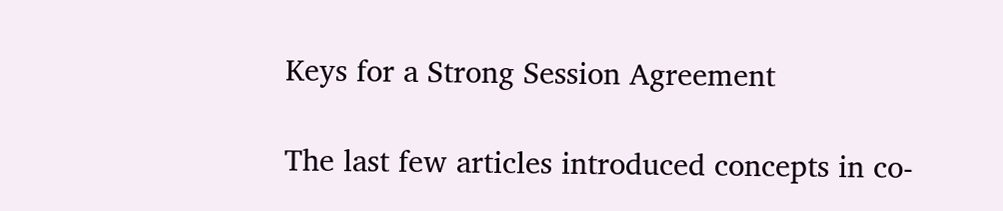Keys for a Strong Session Agreement

The last few articles introduced concepts in co-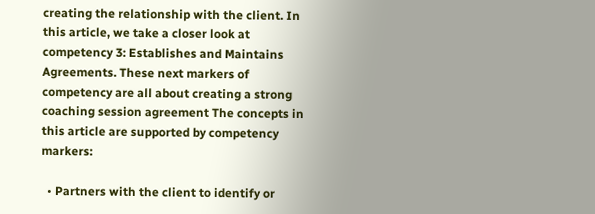creating the relationship with the client. In this article, we take a closer look at competency 3: Establishes and Maintains Agreements. These next markers of competency are all about creating a strong coaching session agreement The concepts in this article are supported by competency markers:

  • Partners with the client to identify or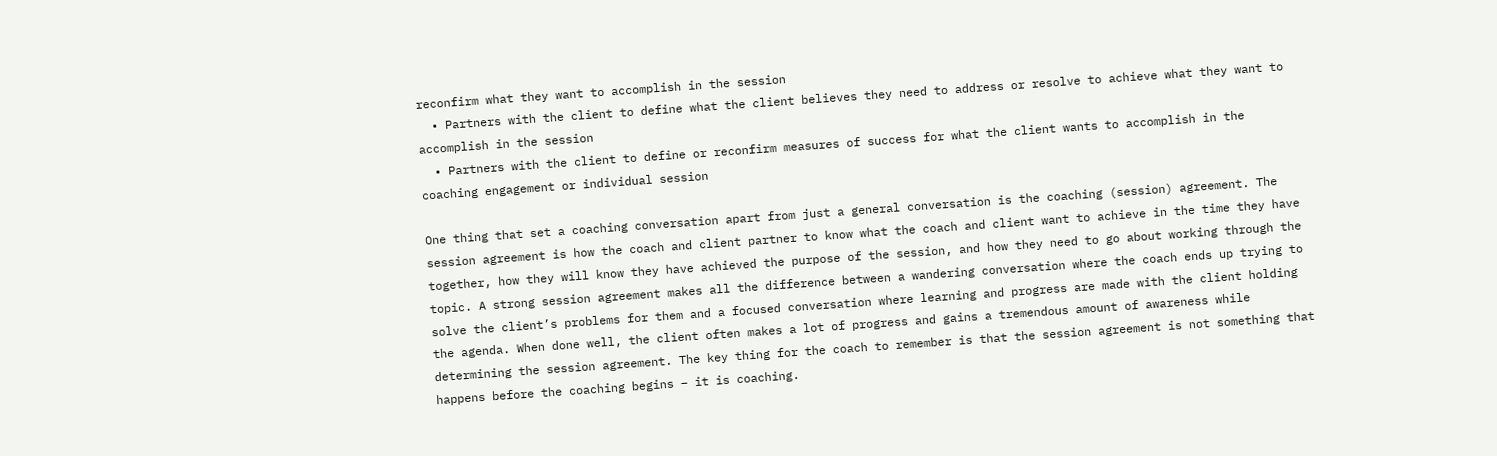reconfirm what they want to accomplish in the session
  • Partners with the client to define what the client believes they need to address or resolve to achieve what they want to accomplish in the session
  • Partners with the client to define or reconfirm measures of success for what the client wants to accomplish in the coaching engagement or individual session

One thing that set a coaching conversation apart from just a general conversation is the coaching (session) agreement. The session agreement is how the coach and client partner to know what the coach and client want to achieve in the time they have together, how they will know they have achieved the purpose of the session, and how they need to go about working through the topic. A strong session agreement makes all the difference between a wandering conversation where the coach ends up trying to solve the client’s problems for them and a focused conversation where learning and progress are made with the client holding the agenda. When done well, the client often makes a lot of progress and gains a tremendous amount of awareness while determining the session agreement. The key thing for the coach to remember is that the session agreement is not something that happens before the coaching begins – it is coaching.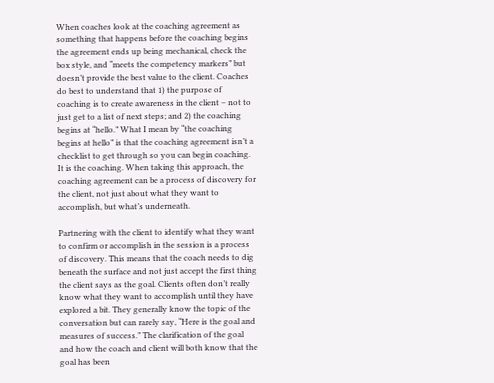When coaches look at the coaching agreement as something that happens before the coaching begins the agreement ends up being mechanical, check the box style, and “meets the competency markers” but doesn’t provide the best value to the client. Coaches do best to understand that 1) the purpose of coaching is to create awareness in the client – not to just get to a list of next steps; and 2) the coaching begins at “hello.” What I mean by “the coaching begins at hello” is that the coaching agreement isn’t a checklist to get through so you can begin coaching. It is the coaching. When taking this approach, the coaching agreement can be a process of discovery for the client, not just about what they want to accomplish, but what’s underneath.

Partnering with the client to identify what they want to confirm or accomplish in the session is a process of discovery. This means that the coach needs to dig beneath the surface and not just accept the first thing the client says as the goal. Clients often don’t really know what they want to accomplish until they have explored a bit. They generally know the topic of the conversation but can rarely say, “Here is the goal and measures of success.” The clarification of the goal and how the coach and client will both know that the goal has been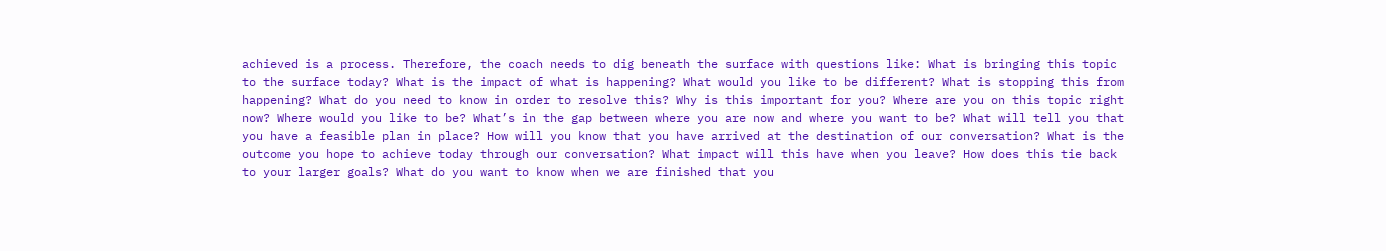achieved is a process. Therefore, the coach needs to dig beneath the surface with questions like: What is bringing this topic to the surface today? What is the impact of what is happening? What would you like to be different? What is stopping this from happening? What do you need to know in order to resolve this? Why is this important for you? Where are you on this topic right now? Where would you like to be? What’s in the gap between where you are now and where you want to be? What will tell you that you have a feasible plan in place? How will you know that you have arrived at the destination of our conversation? What is the outcome you hope to achieve today through our conversation? What impact will this have when you leave? How does this tie back to your larger goals? What do you want to know when we are finished that you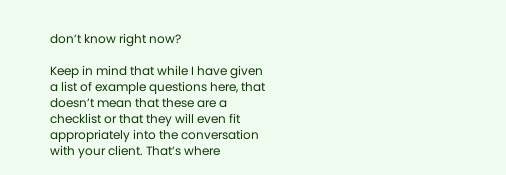don’t know right now?

Keep in mind that while I have given a list of example questions here, that doesn’t mean that these are a checklist or that they will even fit appropriately into the conversation with your client. That’s where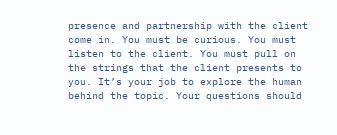presence and partnership with the client come in. You must be curious. You must listen to the client. You must pull on the strings that the client presents to you. It’s your job to explore the human behind the topic. Your questions should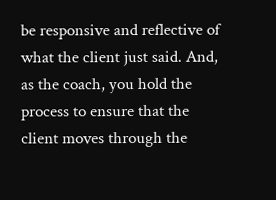be responsive and reflective of what the client just said. And, as the coach, you hold the process to ensure that the client moves through the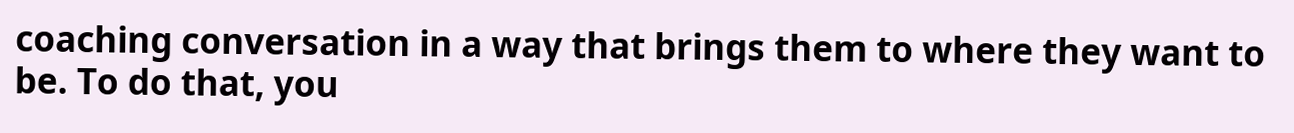coaching conversation in a way that brings them to where they want to be. To do that, you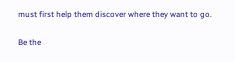must first help them discover where they want to go.

Be the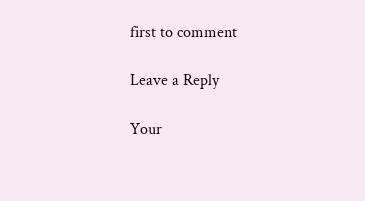first to comment

Leave a Reply

Your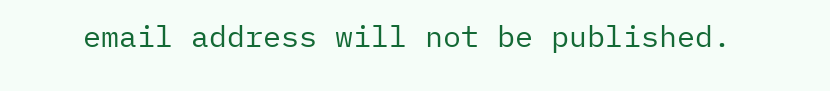email address will not be published.